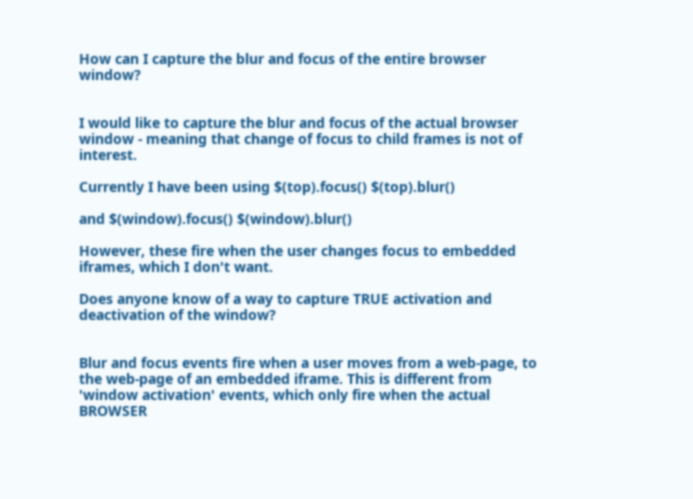How can I capture the blur and focus of the entire browser window?


I would like to capture the blur and focus of the actual browser window - meaning that change of focus to child frames is not of interest.

Currently I have been using $(top).focus() $(top).blur()

and $(window).focus() $(window).blur()

However, these fire when the user changes focus to embedded iframes, which I don't want.

Does anyone know of a way to capture TRUE activation and deactivation of the window?


Blur and focus events fire when a user moves from a web-page, to the web-page of an embedded iframe. This is different from 'window activation' events, which only fire when the actual BROWSER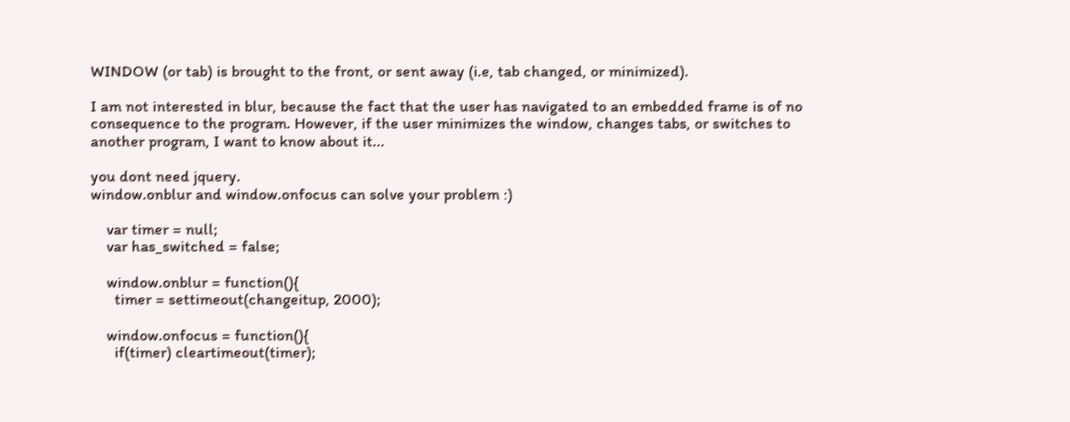WINDOW (or tab) is brought to the front, or sent away (i.e, tab changed, or minimized).

I am not interested in blur, because the fact that the user has navigated to an embedded frame is of no consequence to the program. However, if the user minimizes the window, changes tabs, or switches to another program, I want to know about it...

you dont need jquery.
window.onblur and window.onfocus can solve your problem :)

    var timer = null;
    var has_switched = false;

    window.onblur = function(){
      timer = settimeout(changeitup, 2000);

    window.onfocus = function(){
      if(timer) cleartimeout(timer);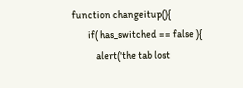function changeitup(){
        if( has_switched == false ){
            alert('the tab lost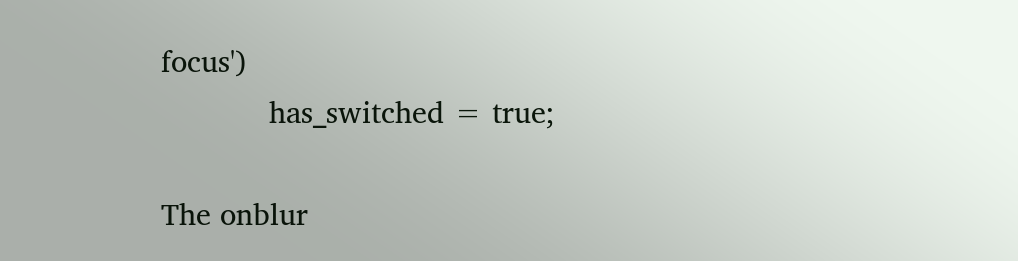focus')
            has_switched = true;

The onblur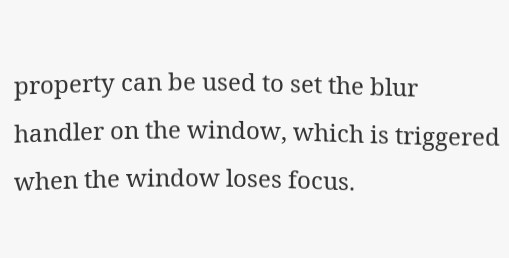property can be used to set the blur handler on the window, which is triggered when the window loses focus.